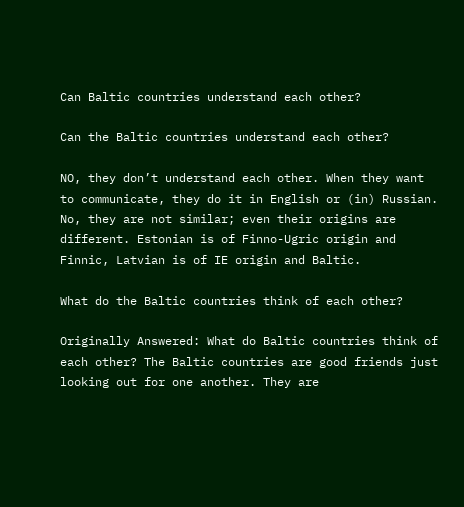Can Baltic countries understand each other?

Can the Baltic countries understand each other?

NO, they don’t understand each other. When they want to communicate, they do it in English or (in) Russian. No, they are not similar; even their origins are different. Estonian is of Finno-Ugric origin and Finnic, Latvian is of IE origin and Baltic.

What do the Baltic countries think of each other?

Originally Answered: What do Baltic countries think of each other? The Baltic countries are good friends just looking out for one another. They are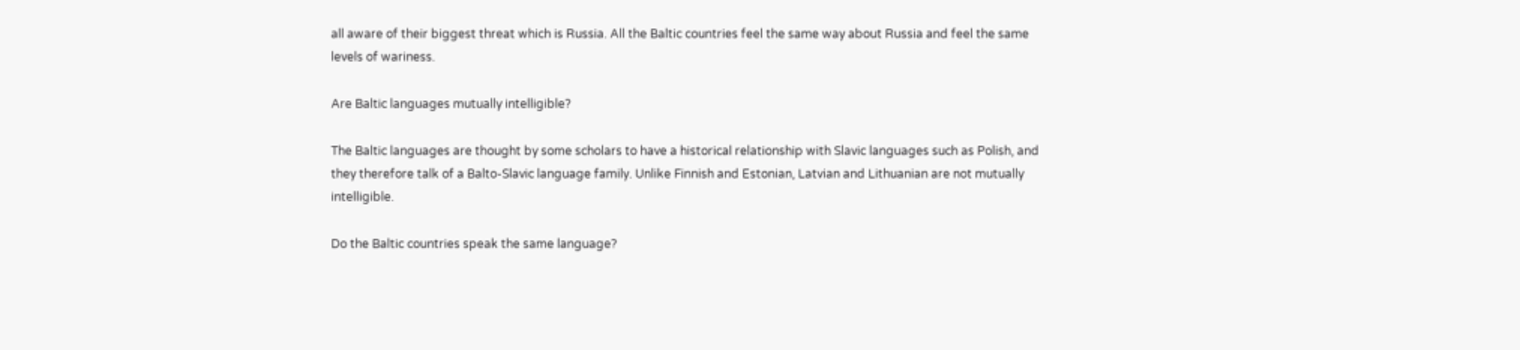all aware of their biggest threat which is Russia. All the Baltic countries feel the same way about Russia and feel the same levels of wariness.

Are Baltic languages mutually intelligible?

The Baltic languages are thought by some scholars to have a historical relationship with Slavic languages such as Polish, and they therefore talk of a Balto-Slavic language family. Unlike Finnish and Estonian, Latvian and Lithuanian are not mutually intelligible.

Do the Baltic countries speak the same language?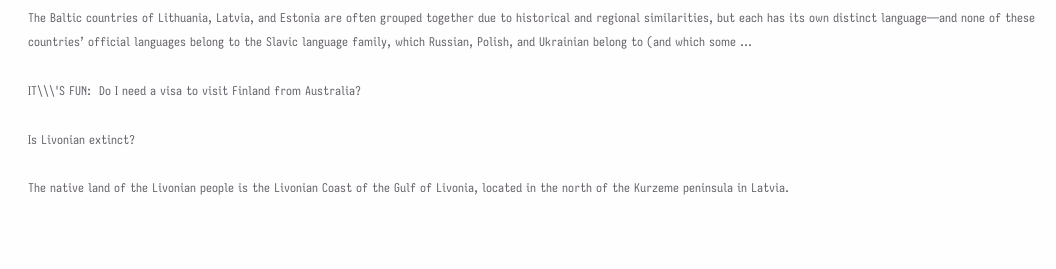The Baltic countries of Lithuania, Latvia, and Estonia are often grouped together due to historical and regional similarities, but each has its own distinct language—and none of these countries’ official languages belong to the Slavic language family, which Russian, Polish, and Ukrainian belong to (and which some …

IT\\\'S FUN:  Do I need a visa to visit Finland from Australia?

Is Livonian extinct?

The native land of the Livonian people is the Livonian Coast of the Gulf of Livonia, located in the north of the Kurzeme peninsula in Latvia.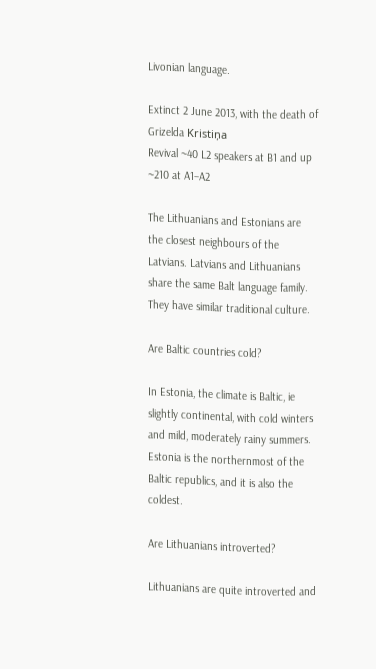Livonian language.

Extinct 2 June 2013, with the death of Grizelda Kristiņa
Revival ~40 L2 speakers at B1 and up ~210 at A1–A2

The Lithuanians and Estonians are the closest neighbours of the Latvians. Latvians and Lithuanians share the same Balt language family. They have similar traditional culture.

Are Baltic countries cold?

In Estonia, the climate is Baltic, ie slightly continental, with cold winters and mild, moderately rainy summers. Estonia is the northernmost of the Baltic republics, and it is also the coldest.

Are Lithuanians introverted?

Lithuanians are quite introverted and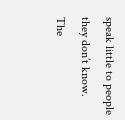speak little to people they don’t know. The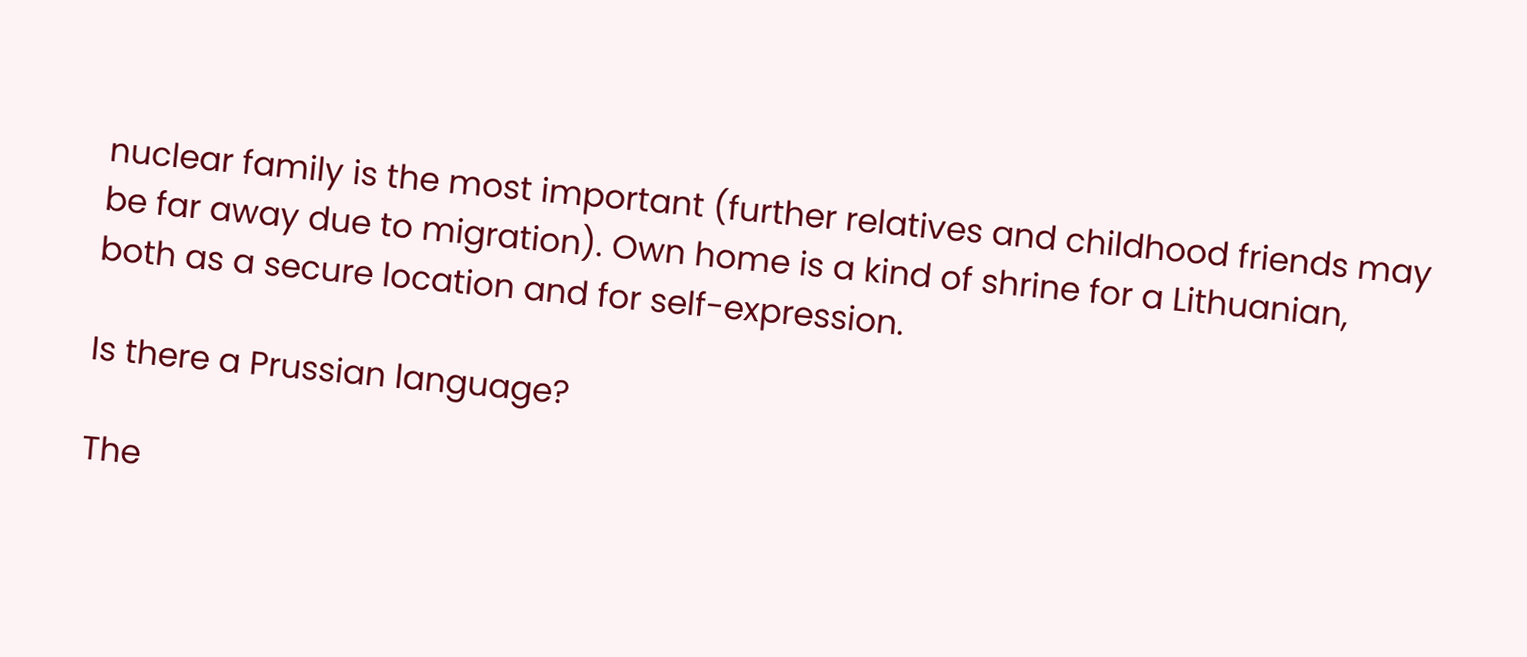nuclear family is the most important (further relatives and childhood friends may be far away due to migration). Own home is a kind of shrine for a Lithuanian, both as a secure location and for self-expression.

Is there a Prussian language?

The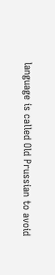language is called Old Prussian to avoid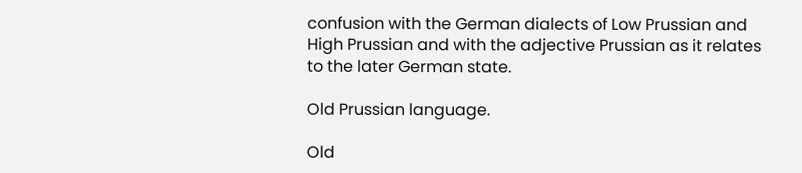confusion with the German dialects of Low Prussian and High Prussian and with the adjective Prussian as it relates to the later German state.

Old Prussian language.

Old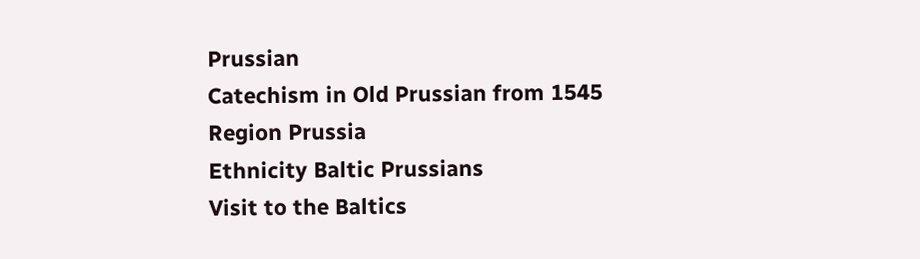Prussian
Catechism in Old Prussian from 1545
Region Prussia
Ethnicity Baltic Prussians
Visit to the Baltics